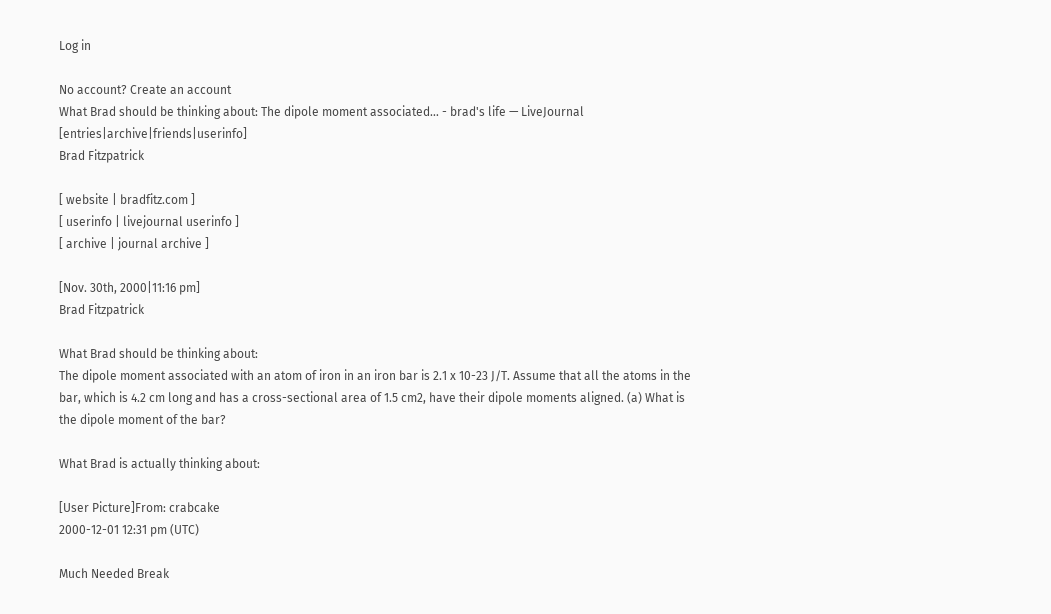Log in

No account? Create an account
What Brad should be thinking about: The dipole moment associated… - brad's life — LiveJournal [entries|archive|friends|userinfo]
Brad Fitzpatrick

[ website | bradfitz.com ]
[ userinfo | livejournal userinfo ]
[ archive | journal archive ]

[Nov. 30th, 2000|11:16 pm]
Brad Fitzpatrick

What Brad should be thinking about:
The dipole moment associated with an atom of iron in an iron bar is 2.1 x 10-23 J/T. Assume that all the atoms in the bar, which is 4.2 cm long and has a cross-sectional area of 1.5 cm2, have their dipole moments aligned. (a) What is the dipole moment of the bar?

What Brad is actually thinking about:

[User Picture]From: crabcake
2000-12-01 12:31 pm (UTC)

Much Needed Break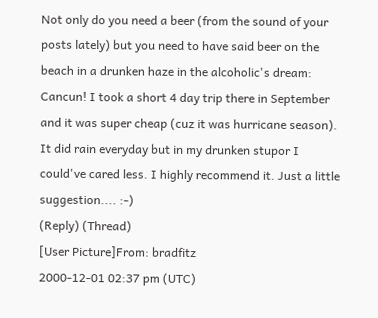Not only do you need a beer (from the sound of your posts lately) but you need to have said beer on the beach in a drunken haze in the alcoholic's dream: Cancun! I took a short 4 day trip there in September and it was super cheap (cuz it was hurricane season). It did rain everyday but in my drunken stupor I could've cared less. I highly recommend it. Just a little suggestion.... :-)
(Reply) (Thread)
[User Picture]From: bradfitz
2000-12-01 02:37 pm (UTC)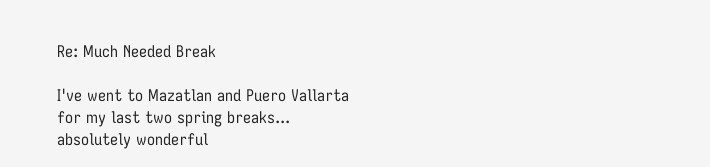Re: Much Needed Break

I've went to Mazatlan and Puero Vallarta for my last two spring breaks... absolutely wonderful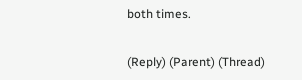both times.


(Reply) (Parent) (Thread)